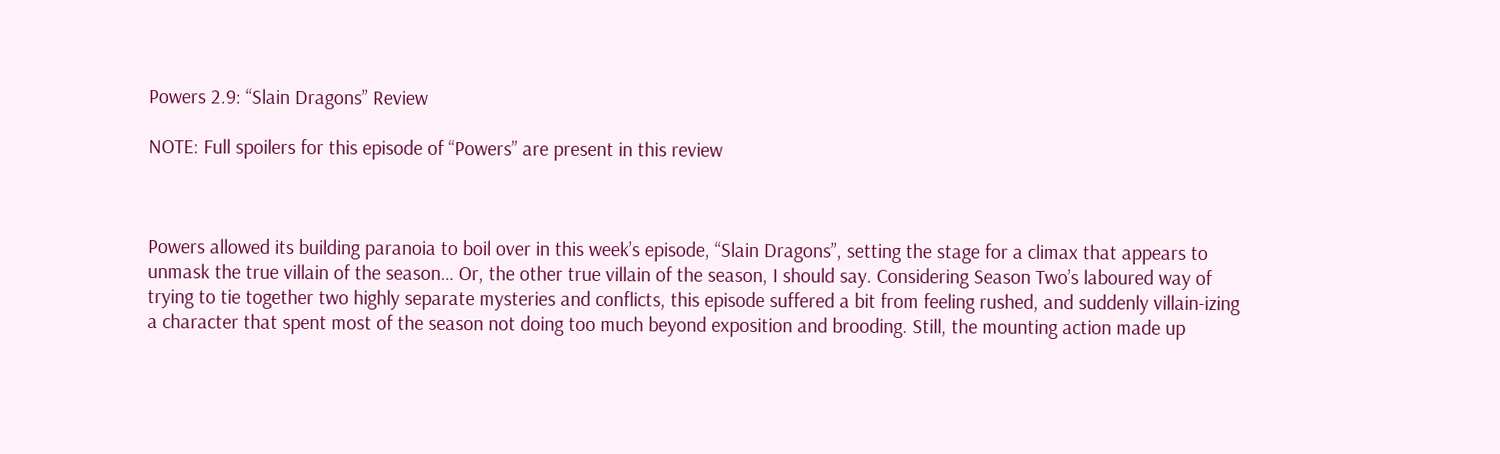Powers 2.9: “Slain Dragons” Review

NOTE: Full spoilers for this episode of “Powers” are present in this review



Powers allowed its building paranoia to boil over in this week’s episode, “Slain Dragons”, setting the stage for a climax that appears to unmask the true villain of the season… Or, the other true villain of the season, I should say. Considering Season Two’s laboured way of trying to tie together two highly separate mysteries and conflicts, this episode suffered a bit from feeling rushed, and suddenly villain-izing a character that spent most of the season not doing too much beyond exposition and brooding. Still, the mounting action made up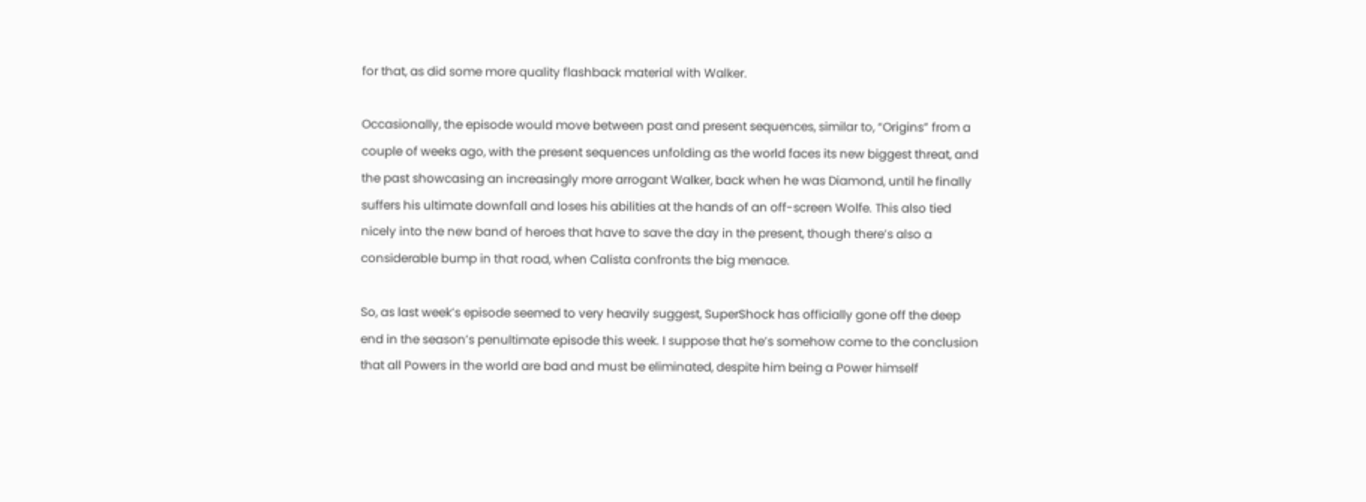for that, as did some more quality flashback material with Walker.

Occasionally, the episode would move between past and present sequences, similar to, “Origins” from a couple of weeks ago, with the present sequences unfolding as the world faces its new biggest threat, and the past showcasing an increasingly more arrogant Walker, back when he was Diamond, until he finally suffers his ultimate downfall and loses his abilities at the hands of an off-screen Wolfe. This also tied nicely into the new band of heroes that have to save the day in the present, though there’s also a considerable bump in that road, when Calista confronts the big menace.

So, as last week’s episode seemed to very heavily suggest, SuperShock has officially gone off the deep end in the season’s penultimate episode this week. I suppose that he’s somehow come to the conclusion that all Powers in the world are bad and must be eliminated, despite him being a Power himself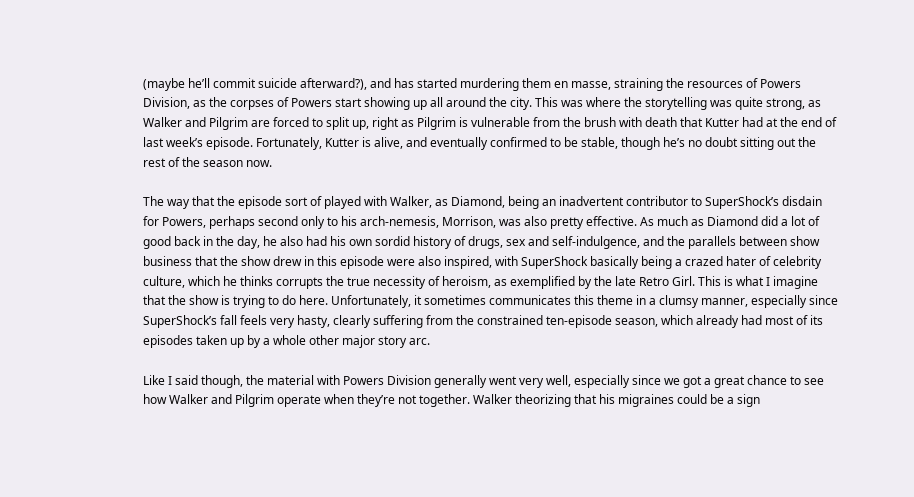(maybe he’ll commit suicide afterward?), and has started murdering them en masse, straining the resources of Powers Division, as the corpses of Powers start showing up all around the city. This was where the storytelling was quite strong, as Walker and Pilgrim are forced to split up, right as Pilgrim is vulnerable from the brush with death that Kutter had at the end of last week’s episode. Fortunately, Kutter is alive, and eventually confirmed to be stable, though he’s no doubt sitting out the rest of the season now.

The way that the episode sort of played with Walker, as Diamond, being an inadvertent contributor to SuperShock’s disdain for Powers, perhaps second only to his arch-nemesis, Morrison, was also pretty effective. As much as Diamond did a lot of good back in the day, he also had his own sordid history of drugs, sex and self-indulgence, and the parallels between show business that the show drew in this episode were also inspired, with SuperShock basically being a crazed hater of celebrity culture, which he thinks corrupts the true necessity of heroism, as exemplified by the late Retro Girl. This is what I imagine that the show is trying to do here. Unfortunately, it sometimes communicates this theme in a clumsy manner, especially since SuperShock’s fall feels very hasty, clearly suffering from the constrained ten-episode season, which already had most of its episodes taken up by a whole other major story arc.

Like I said though, the material with Powers Division generally went very well, especially since we got a great chance to see how Walker and Pilgrim operate when they’re not together. Walker theorizing that his migraines could be a sign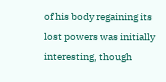of his body regaining its lost powers was initially interesting, though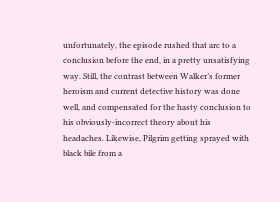unfortunately, the episode rushed that arc to a conclusion before the end, in a pretty unsatisfying way. Still, the contrast between Walker’s former heroism and current detective history was done well, and compensated for the hasty conclusion to his obviously-incorrect theory about his headaches. Likewise, Pilgrim getting sprayed with black bile from a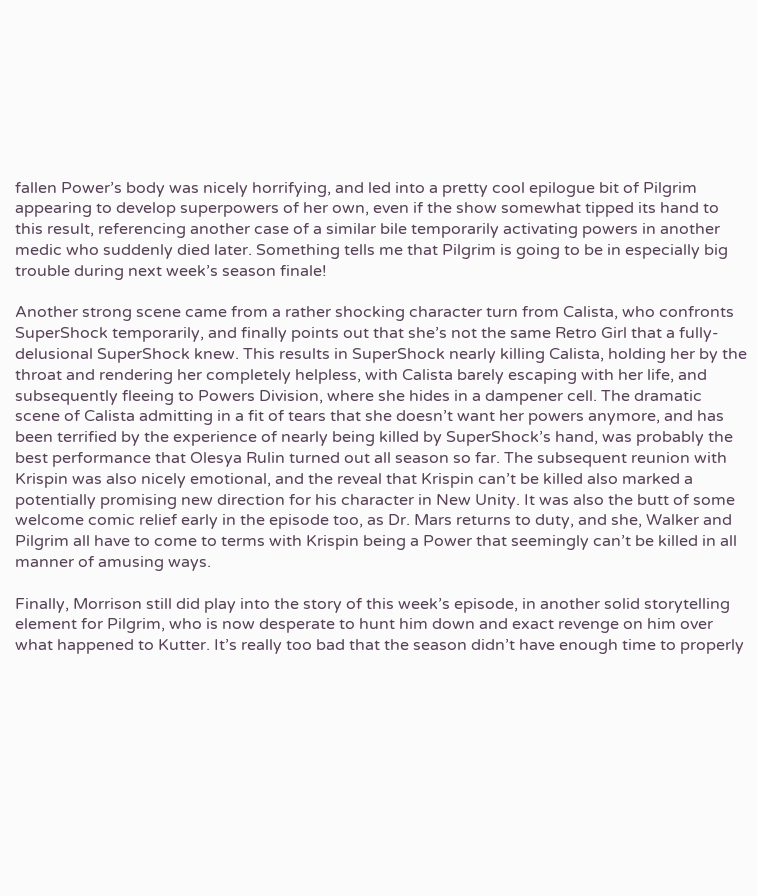fallen Power’s body was nicely horrifying, and led into a pretty cool epilogue bit of Pilgrim appearing to develop superpowers of her own, even if the show somewhat tipped its hand to this result, referencing another case of a similar bile temporarily activating powers in another medic who suddenly died later. Something tells me that Pilgrim is going to be in especially big trouble during next week’s season finale!

Another strong scene came from a rather shocking character turn from Calista, who confronts SuperShock temporarily, and finally points out that she’s not the same Retro Girl that a fully-delusional SuperShock knew. This results in SuperShock nearly killing Calista, holding her by the throat and rendering her completely helpless, with Calista barely escaping with her life, and subsequently fleeing to Powers Division, where she hides in a dampener cell. The dramatic scene of Calista admitting in a fit of tears that she doesn’t want her powers anymore, and has been terrified by the experience of nearly being killed by SuperShock’s hand, was probably the best performance that Olesya Rulin turned out all season so far. The subsequent reunion with Krispin was also nicely emotional, and the reveal that Krispin can’t be killed also marked a potentially promising new direction for his character in New Unity. It was also the butt of some welcome comic relief early in the episode too, as Dr. Mars returns to duty, and she, Walker and Pilgrim all have to come to terms with Krispin being a Power that seemingly can’t be killed in all manner of amusing ways.

Finally, Morrison still did play into the story of this week’s episode, in another solid storytelling element for Pilgrim, who is now desperate to hunt him down and exact revenge on him over what happened to Kutter. It’s really too bad that the season didn’t have enough time to properly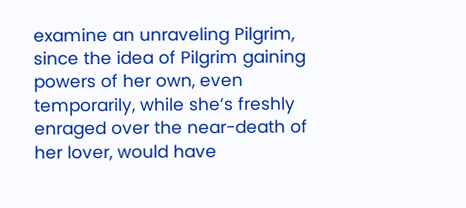examine an unraveling Pilgrim, since the idea of Pilgrim gaining powers of her own, even temporarily, while she’s freshly enraged over the near-death of her lover, would have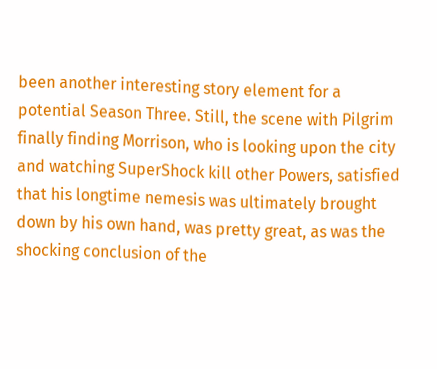been another interesting story element for a potential Season Three. Still, the scene with Pilgrim finally finding Morrison, who is looking upon the city and watching SuperShock kill other Powers, satisfied that his longtime nemesis was ultimately brought down by his own hand, was pretty great, as was the shocking conclusion of the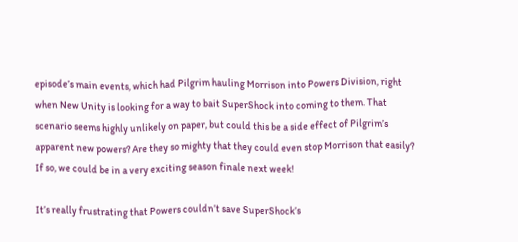episode’s main events, which had Pilgrim hauling Morrison into Powers Division, right when New Unity is looking for a way to bait SuperShock into coming to them. That scenario seems highly unlikely on paper, but could this be a side effect of Pilgrim’s apparent new powers? Are they so mighty that they could even stop Morrison that easily? If so, we could be in a very exciting season finale next week!

It’s really frustrating that Powers couldn’t save SuperShock’s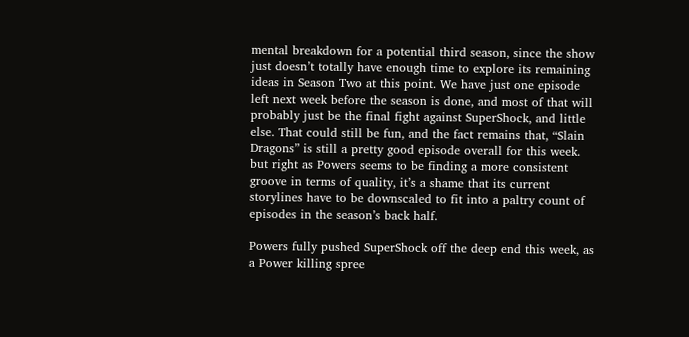mental breakdown for a potential third season, since the show just doesn’t totally have enough time to explore its remaining ideas in Season Two at this point. We have just one episode left next week before the season is done, and most of that will probably just be the final fight against SuperShock, and little else. That could still be fun, and the fact remains that, “Slain Dragons” is still a pretty good episode overall for this week. but right as Powers seems to be finding a more consistent groove in terms of quality, it’s a shame that its current storylines have to be downscaled to fit into a paltry count of episodes in the season’s back half.

Powers fully pushed SuperShock off the deep end this week, as a Power killing spree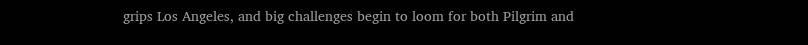grips Los Angeles, and big challenges begin to loom for both Pilgrim and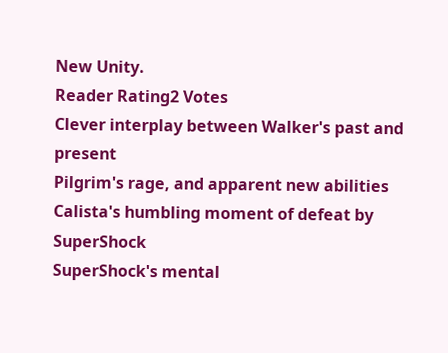New Unity.
Reader Rating2 Votes
Clever interplay between Walker's past and present
Pilgrim's rage, and apparent new abilities
Calista's humbling moment of defeat by SuperShock
SuperShock's mental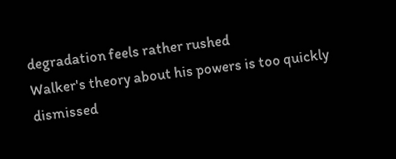degradation feels rather rushed
Walker's theory about his powers is too quickly dismissed